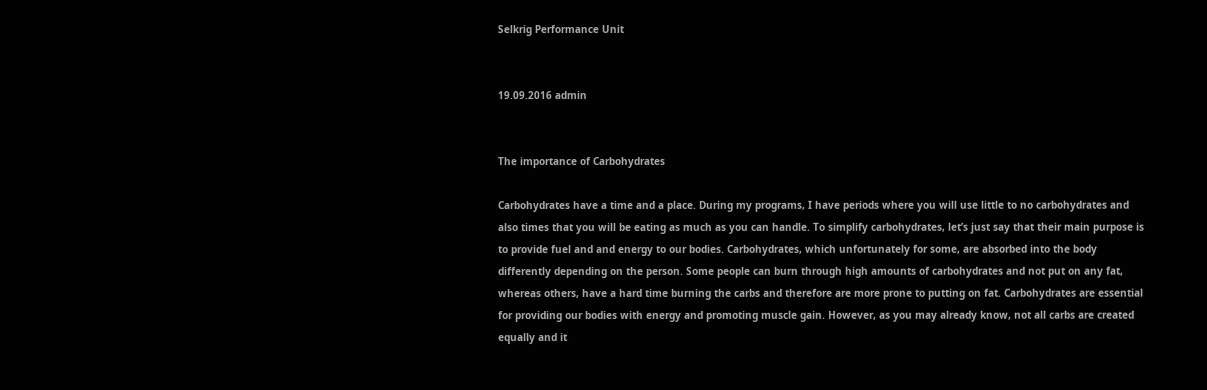Selkrig Performance Unit


19.09.2016 admin


The importance of Carbohydrates

Carbohydrates have a time and a place. During my programs, I have periods where you will use little to no carbohydrates and also times that you will be eating as much as you can handle. To simplify carbohydrates, let’s just say that their main purpose is to provide fuel and and energy to our bodies. Carbohydrates, which unfortunately for some, are absorbed into the body differently depending on the person. Some people can burn through high amounts of carbohydrates and not put on any fat, whereas others, have a hard time burning the carbs and therefore are more prone to putting on fat. Carbohydrates are essential for providing our bodies with energy and promoting muscle gain. However, as you may already know, not all carbs are created equally and it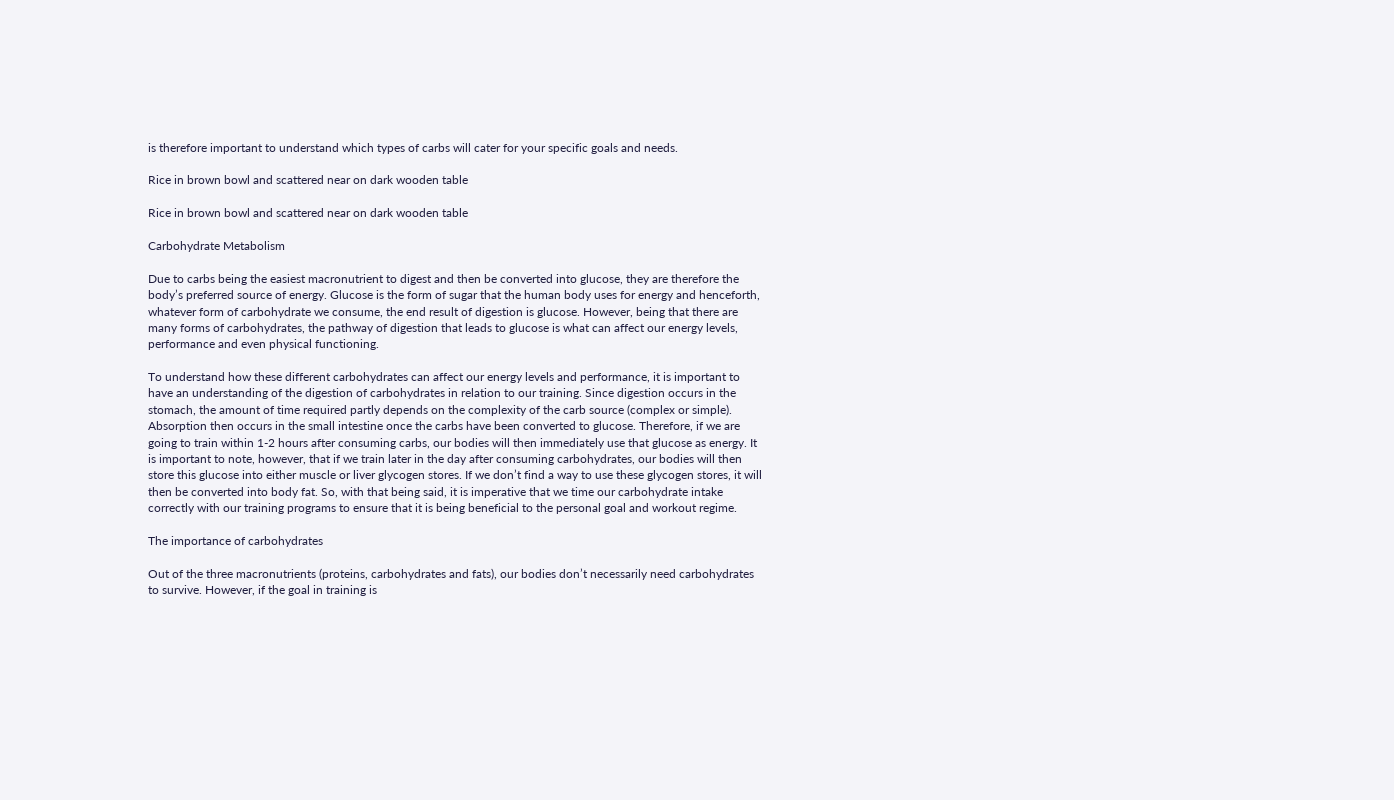is therefore important to understand which types of carbs will cater for your specific goals and needs.

Rice in brown bowl and scattered near on dark wooden table

Rice in brown bowl and scattered near on dark wooden table

Carbohydrate Metabolism

Due to carbs being the easiest macronutrient to digest and then be converted into glucose, they are therefore the body’s preferred source of energy. Glucose is the form of sugar that the human body uses for energy and henceforth, whatever form of carbohydrate we consume, the end result of digestion is glucose. However, being that there are many forms of carbohydrates, the pathway of digestion that leads to glucose is what can affect our energy levels, performance and even physical functioning.

To understand how these different carbohydrates can affect our energy levels and performance, it is important to have an understanding of the digestion of carbohydrates in relation to our training. Since digestion occurs in the stomach, the amount of time required partly depends on the complexity of the carb source (complex or simple). Absorption then occurs in the small intestine once the carbs have been converted to glucose. Therefore, if we are going to train within 1-2 hours after consuming carbs, our bodies will then immediately use that glucose as energy. It is important to note, however, that if we train later in the day after consuming carbohydrates, our bodies will then store this glucose into either muscle or liver glycogen stores. If we don’t find a way to use these glycogen stores, it will then be converted into body fat. So, with that being said, it is imperative that we time our carbohydrate intake correctly with our training programs to ensure that it is being beneficial to the personal goal and workout regime.

The importance of carbohydrates

Out of the three macronutrients (proteins, carbohydrates and fats), our bodies don’t necessarily need carbohydrates to survive. However, if the goal in training is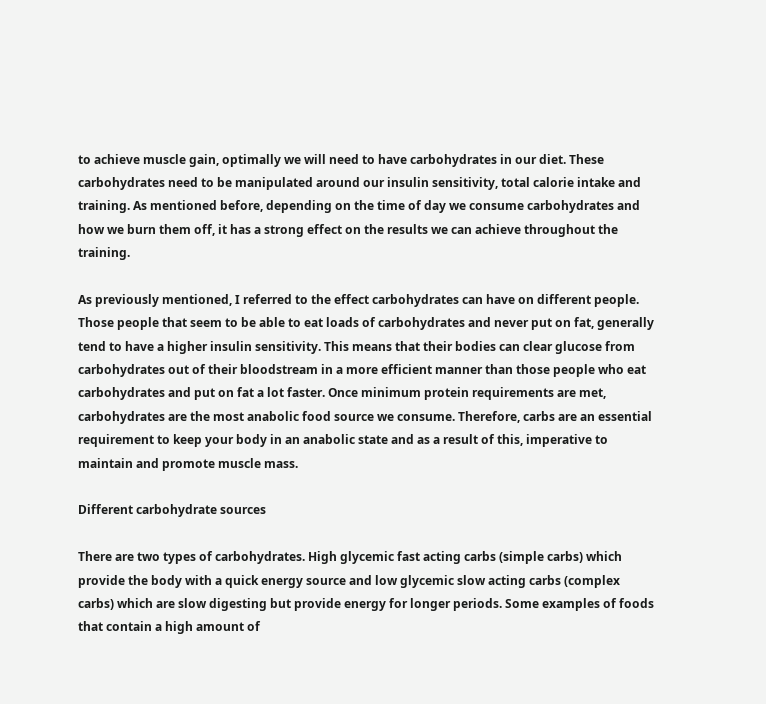to achieve muscle gain, optimally we will need to have carbohydrates in our diet. These carbohydrates need to be manipulated around our insulin sensitivity, total calorie intake and training. As mentioned before, depending on the time of day we consume carbohydrates and how we burn them off, it has a strong effect on the results we can achieve throughout the training.

As previously mentioned, I referred to the effect carbohydrates can have on different people. Those people that seem to be able to eat loads of carbohydrates and never put on fat, generally tend to have a higher insulin sensitivity. This means that their bodies can clear glucose from carbohydrates out of their bloodstream in a more efficient manner than those people who eat carbohydrates and put on fat a lot faster. Once minimum protein requirements are met, carbohydrates are the most anabolic food source we consume. Therefore, carbs are an essential requirement to keep your body in an anabolic state and as a result of this, imperative to maintain and promote muscle mass.

Different carbohydrate sources

There are two types of carbohydrates. High glycemic fast acting carbs (simple carbs) which provide the body with a quick energy source and low glycemic slow acting carbs (complex carbs) which are slow digesting but provide energy for longer periods. Some examples of foods that contain a high amount of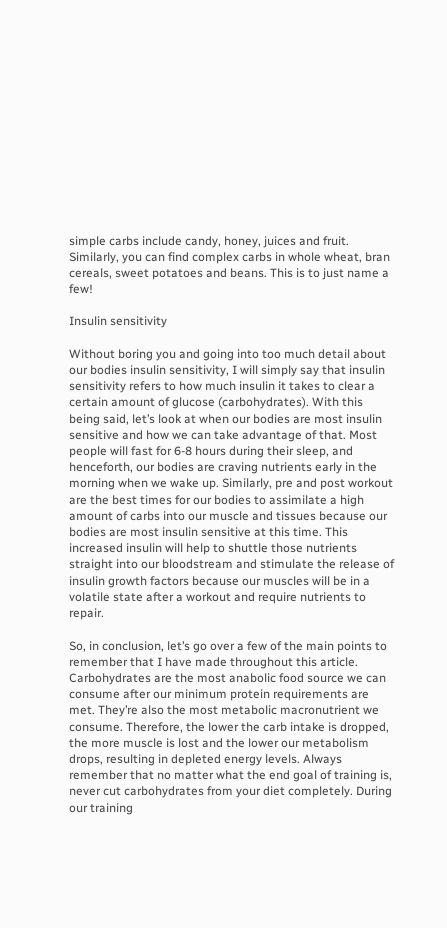simple carbs include candy, honey, juices and fruit. Similarly, you can find complex carbs in whole wheat, bran cereals, sweet potatoes and beans. This is to just name a few!

Insulin sensitivity

Without boring you and going into too much detail about our bodies insulin sensitivity, I will simply say that insulin sensitivity refers to how much insulin it takes to clear a certain amount of glucose (carbohydrates). With this being said, let’s look at when our bodies are most insulin sensitive and how we can take advantage of that. Most people will fast for 6-8 hours during their sleep, and henceforth, our bodies are craving nutrients early in the morning when we wake up. Similarly, pre and post workout are the best times for our bodies to assimilate a high amount of carbs into our muscle and tissues because our bodies are most insulin sensitive at this time. This increased insulin will help to shuttle those nutrients straight into our bloodstream and stimulate the release of insulin growth factors because our muscles will be in a volatile state after a workout and require nutrients to repair.

So, in conclusion, let’s go over a few of the main points to remember that I have made throughout this article. Carbohydrates are the most anabolic food source we can consume after our minimum protein requirements are met. They’re also the most metabolic macronutrient we consume. Therefore, the lower the carb intake is dropped, the more muscle is lost and the lower our metabolism drops, resulting in depleted energy levels. Always remember that no matter what the end goal of training is, never cut carbohydrates from your diet completely. During our training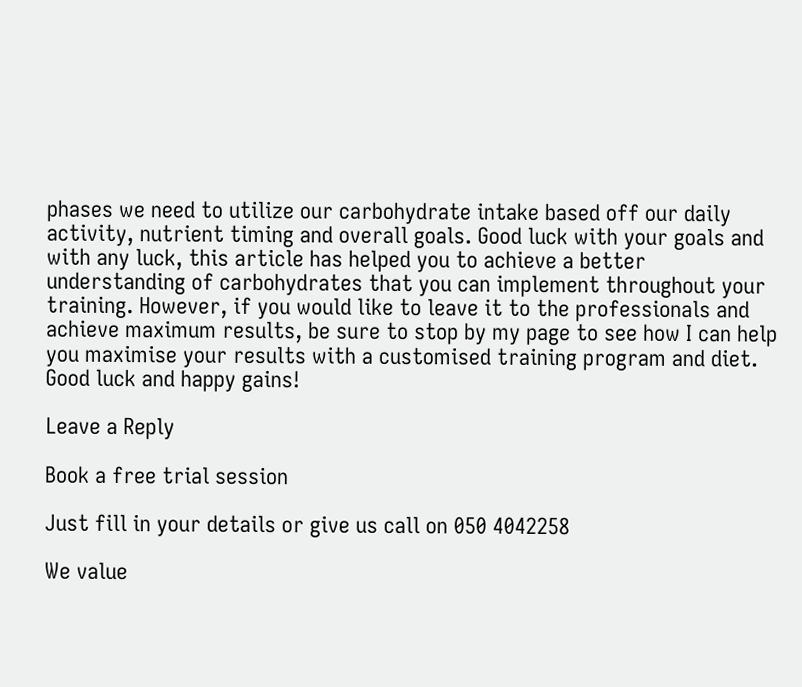phases we need to utilize our carbohydrate intake based off our daily activity, nutrient timing and overall goals. Good luck with your goals and with any luck, this article has helped you to achieve a better understanding of carbohydrates that you can implement throughout your training. However, if you would like to leave it to the professionals and achieve maximum results, be sure to stop by my page to see how I can help you maximise your results with a customised training program and diet. Good luck and happy gains!

Leave a Reply

Book a free trial session

Just fill in your details or give us call on 050 4042258

We value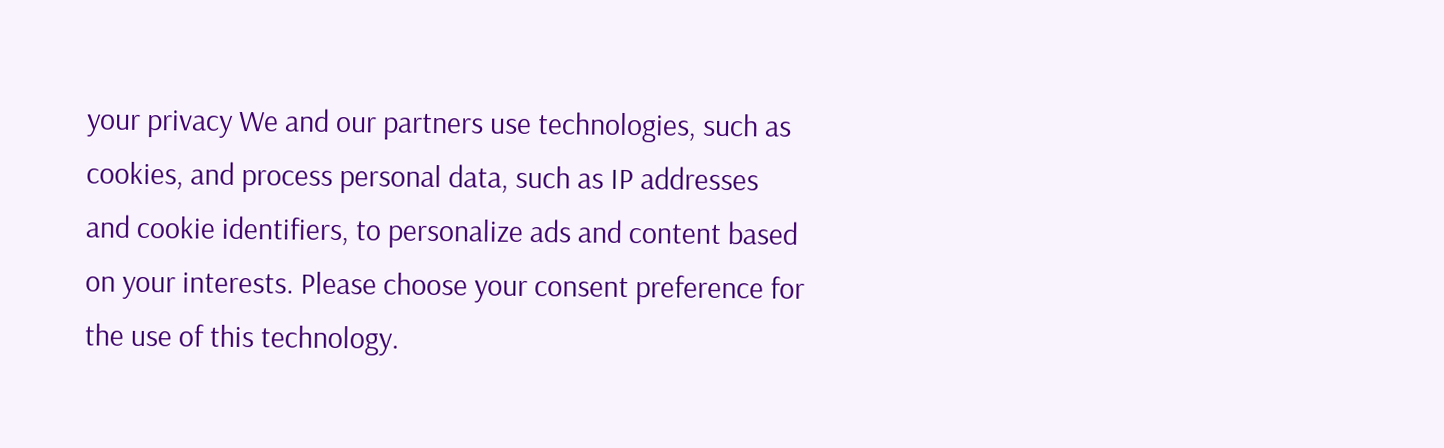your privacy We and our partners use technologies, such as cookies, and process personal data, such as IP addresses and cookie identifiers, to personalize ads and content based on your interests. Please choose your consent preference for the use of this technology.